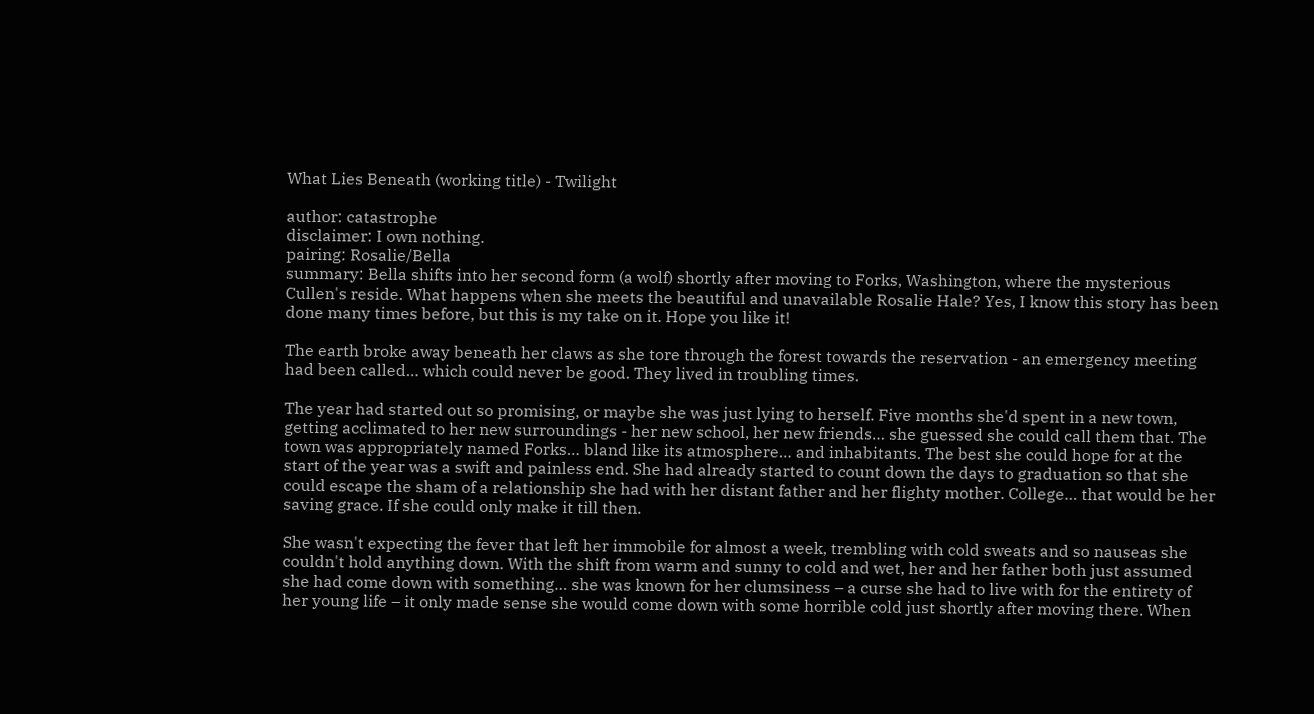What Lies Beneath (working title) - Twilight

author: catastrophe
disclaimer: I own nothing.
pairing: Rosalie/Bella
summary: Bella shifts into her second form (a wolf) shortly after moving to Forks, Washington, where the mysterious Cullen's reside. What happens when she meets the beautiful and unavailable Rosalie Hale? Yes, I know this story has been done many times before, but this is my take on it. Hope you like it!

The earth broke away beneath her claws as she tore through the forest towards the reservation - an emergency meeting had been called… which could never be good. They lived in troubling times.

The year had started out so promising, or maybe she was just lying to herself. Five months she'd spent in a new town, getting acclimated to her new surroundings - her new school, her new friends… she guessed she could call them that. The town was appropriately named Forks… bland like its atmosphere… and inhabitants. The best she could hope for at the start of the year was a swift and painless end. She had already started to count down the days to graduation so that she could escape the sham of a relationship she had with her distant father and her flighty mother. College… that would be her saving grace. If she could only make it till then.

She wasn't expecting the fever that left her immobile for almost a week, trembling with cold sweats and so nauseas she couldn't hold anything down. With the shift from warm and sunny to cold and wet, her and her father both just assumed she had come down with something… she was known for her clumsiness – a curse she had to live with for the entirety of her young life – it only made sense she would come down with some horrible cold just shortly after moving there. When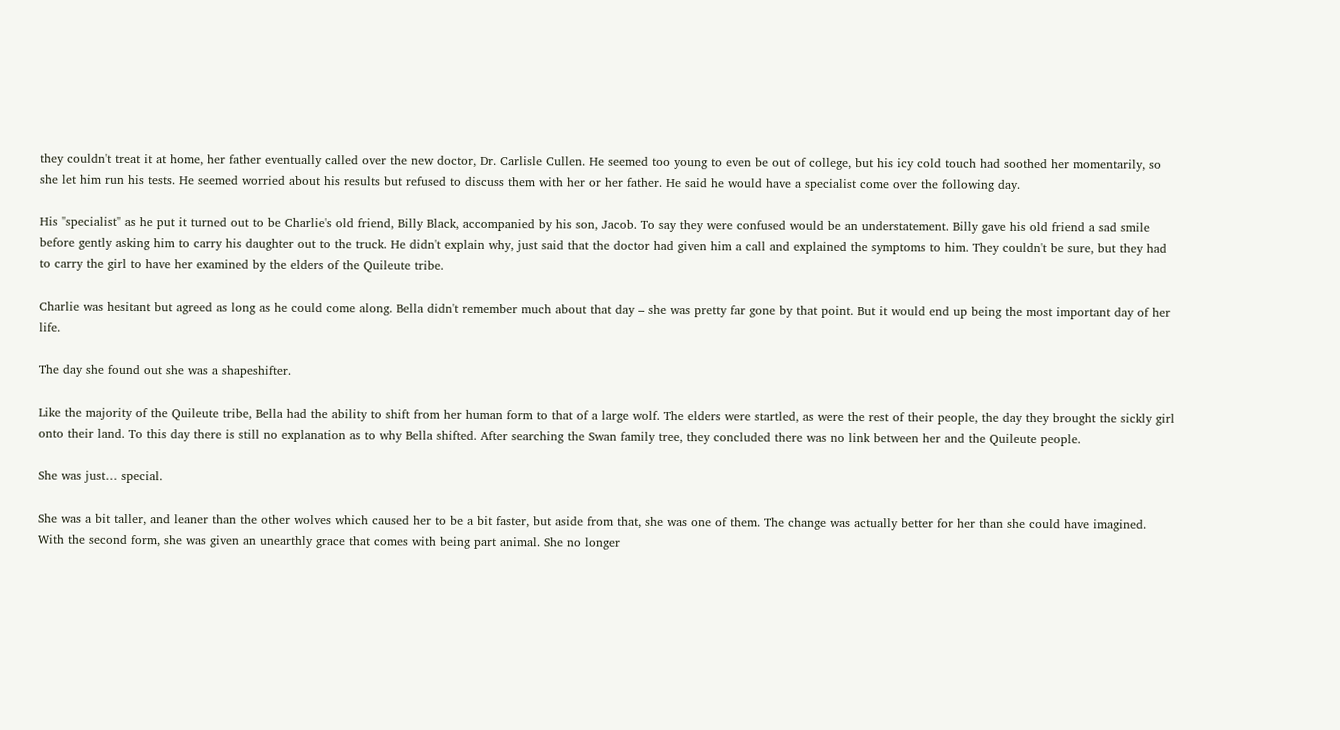they couldn't treat it at home, her father eventually called over the new doctor, Dr. Carlisle Cullen. He seemed too young to even be out of college, but his icy cold touch had soothed her momentarily, so she let him run his tests. He seemed worried about his results but refused to discuss them with her or her father. He said he would have a specialist come over the following day.

His "specialist" as he put it turned out to be Charlie's old friend, Billy Black, accompanied by his son, Jacob. To say they were confused would be an understatement. Billy gave his old friend a sad smile before gently asking him to carry his daughter out to the truck. He didn't explain why, just said that the doctor had given him a call and explained the symptoms to him. They couldn't be sure, but they had to carry the girl to have her examined by the elders of the Quileute tribe.

Charlie was hesitant but agreed as long as he could come along. Bella didn't remember much about that day – she was pretty far gone by that point. But it would end up being the most important day of her life.

The day she found out she was a shapeshifter.

Like the majority of the Quileute tribe, Bella had the ability to shift from her human form to that of a large wolf. The elders were startled, as were the rest of their people, the day they brought the sickly girl onto their land. To this day there is still no explanation as to why Bella shifted. After searching the Swan family tree, they concluded there was no link between her and the Quileute people.

She was just… special.

She was a bit taller, and leaner than the other wolves which caused her to be a bit faster, but aside from that, she was one of them. The change was actually better for her than she could have imagined. With the second form, she was given an unearthly grace that comes with being part animal. She no longer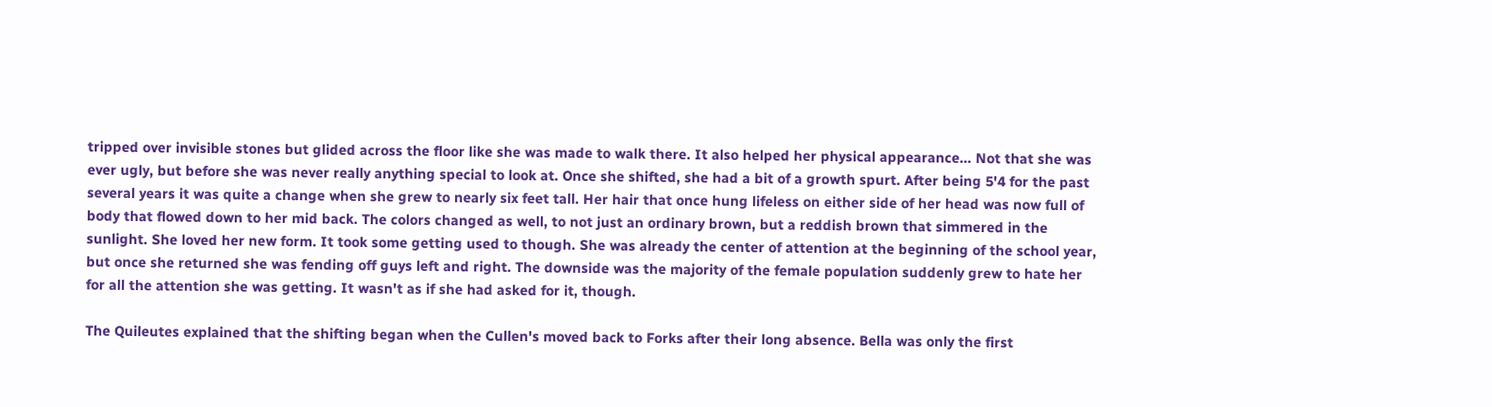tripped over invisible stones but glided across the floor like she was made to walk there. It also helped her physical appearance… Not that she was ever ugly, but before she was never really anything special to look at. Once she shifted, she had a bit of a growth spurt. After being 5'4 for the past several years it was quite a change when she grew to nearly six feet tall. Her hair that once hung lifeless on either side of her head was now full of body that flowed down to her mid back. The colors changed as well, to not just an ordinary brown, but a reddish brown that simmered in the sunlight. She loved her new form. It took some getting used to though. She was already the center of attention at the beginning of the school year, but once she returned she was fending off guys left and right. The downside was the majority of the female population suddenly grew to hate her for all the attention she was getting. It wasn't as if she had asked for it, though.

The Quileutes explained that the shifting began when the Cullen's moved back to Forks after their long absence. Bella was only the first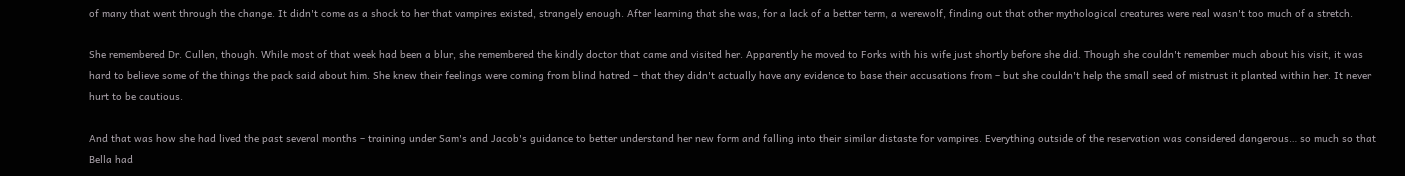of many that went through the change. It didn't come as a shock to her that vampires existed, strangely enough. After learning that she was, for a lack of a better term, a werewolf, finding out that other mythological creatures were real wasn't too much of a stretch.

She remembered Dr. Cullen, though. While most of that week had been a blur, she remembered the kindly doctor that came and visited her. Apparently he moved to Forks with his wife just shortly before she did. Though she couldn't remember much about his visit, it was hard to believe some of the things the pack said about him. She knew their feelings were coming from blind hatred – that they didn't actually have any evidence to base their accusations from – but she couldn't help the small seed of mistrust it planted within her. It never hurt to be cautious.

And that was how she had lived the past several months – training under Sam's and Jacob's guidance to better understand her new form and falling into their similar distaste for vampires. Everything outside of the reservation was considered dangerous… so much so that Bella had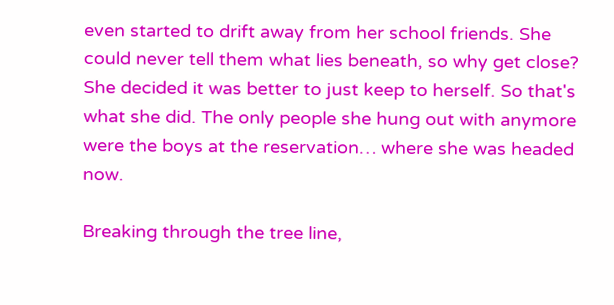even started to drift away from her school friends. She could never tell them what lies beneath, so why get close? She decided it was better to just keep to herself. So that's what she did. The only people she hung out with anymore were the boys at the reservation… where she was headed now.

Breaking through the tree line,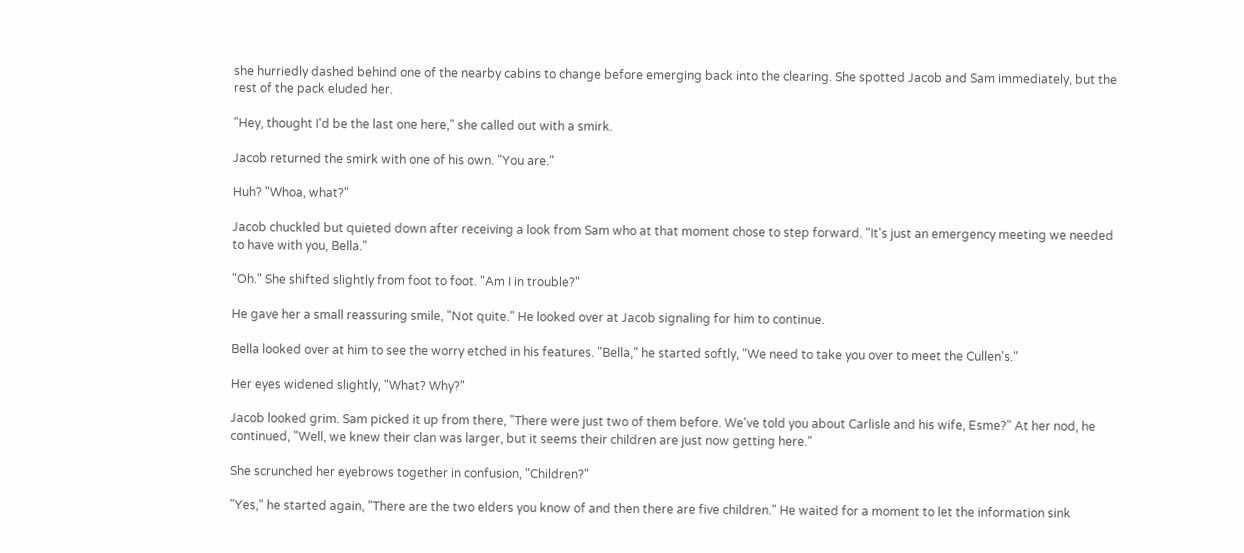she hurriedly dashed behind one of the nearby cabins to change before emerging back into the clearing. She spotted Jacob and Sam immediately, but the rest of the pack eluded her.

"Hey, thought I'd be the last one here," she called out with a smirk.

Jacob returned the smirk with one of his own. "You are."

Huh? "Whoa, what?"

Jacob chuckled but quieted down after receiving a look from Sam who at that moment chose to step forward. "It's just an emergency meeting we needed to have with you, Bella."

"Oh." She shifted slightly from foot to foot. "Am I in trouble?"

He gave her a small reassuring smile, "Not quite." He looked over at Jacob signaling for him to continue.

Bella looked over at him to see the worry etched in his features. "Bella," he started softly, "We need to take you over to meet the Cullen's."

Her eyes widened slightly, "What? Why?"

Jacob looked grim. Sam picked it up from there, "There were just two of them before. We've told you about Carlisle and his wife, Esme?" At her nod, he continued, "Well, we knew their clan was larger, but it seems their children are just now getting here."

She scrunched her eyebrows together in confusion, "Children?"

"Yes," he started again, "There are the two elders you know of and then there are five children." He waited for a moment to let the information sink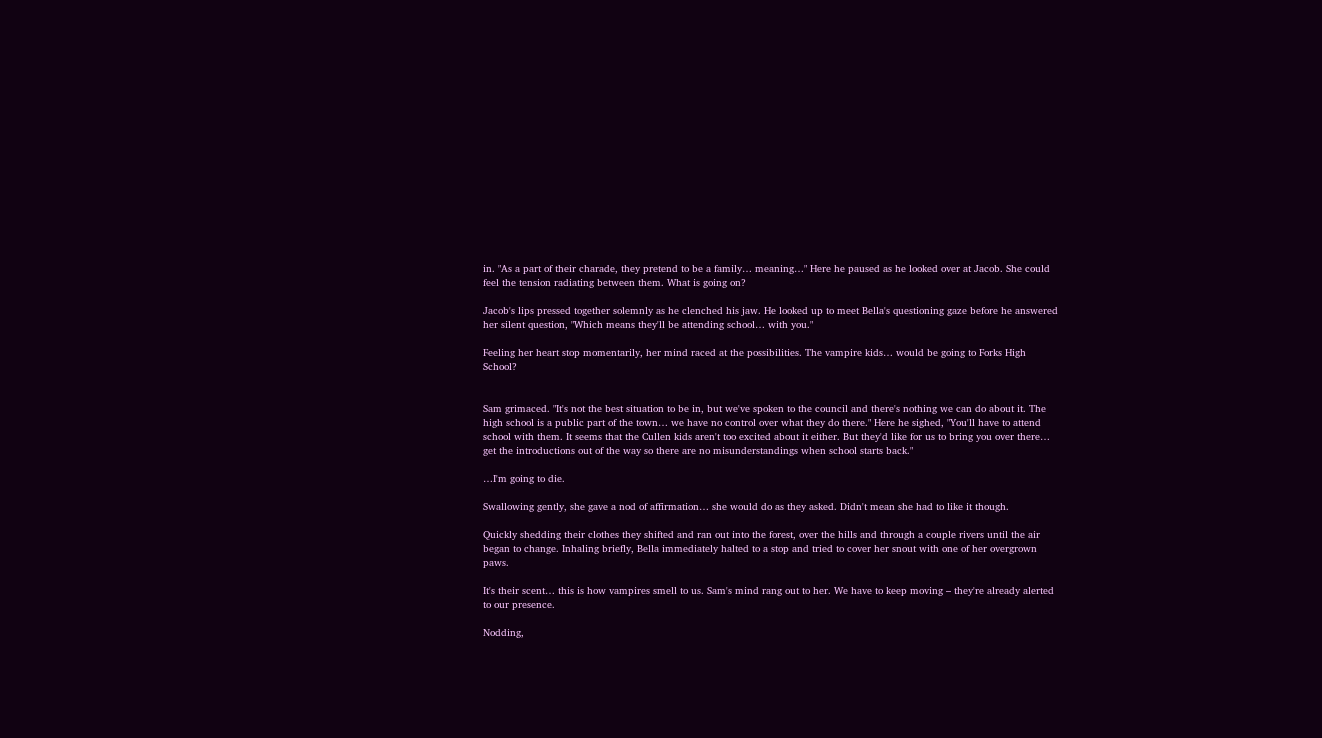in. "As a part of their charade, they pretend to be a family… meaning…" Here he paused as he looked over at Jacob. She could feel the tension radiating between them. What is going on?

Jacob's lips pressed together solemnly as he clenched his jaw. He looked up to meet Bella's questioning gaze before he answered her silent question, "Which means they'll be attending school… with you."

Feeling her heart stop momentarily, her mind raced at the possibilities. The vampire kids… would be going to Forks High School?


Sam grimaced. "It's not the best situation to be in, but we've spoken to the council and there's nothing we can do about it. The high school is a public part of the town… we have no control over what they do there." Here he sighed, "You'll have to attend school with them. It seems that the Cullen kids aren't too excited about it either. But they'd like for us to bring you over there… get the introductions out of the way so there are no misunderstandings when school starts back."

…I'm going to die.

Swallowing gently, she gave a nod of affirmation… she would do as they asked. Didn't mean she had to like it though.

Quickly shedding their clothes they shifted and ran out into the forest, over the hills and through a couple rivers until the air began to change. Inhaling briefly, Bella immediately halted to a stop and tried to cover her snout with one of her overgrown paws.

It's their scent… this is how vampires smell to us. Sam's mind rang out to her. We have to keep moving – they're already alerted to our presence.

Nodding,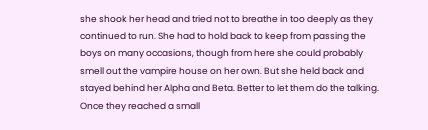she shook her head and tried not to breathe in too deeply as they continued to run. She had to hold back to keep from passing the boys on many occasions, though from here she could probably smell out the vampire house on her own. But she held back and stayed behind her Alpha and Beta. Better to let them do the talking. Once they reached a small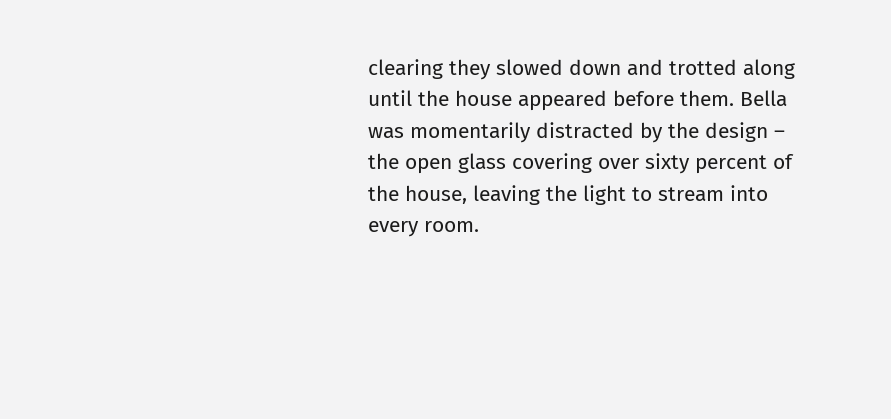clearing they slowed down and trotted along until the house appeared before them. Bella was momentarily distracted by the design – the open glass covering over sixty percent of the house, leaving the light to stream into every room.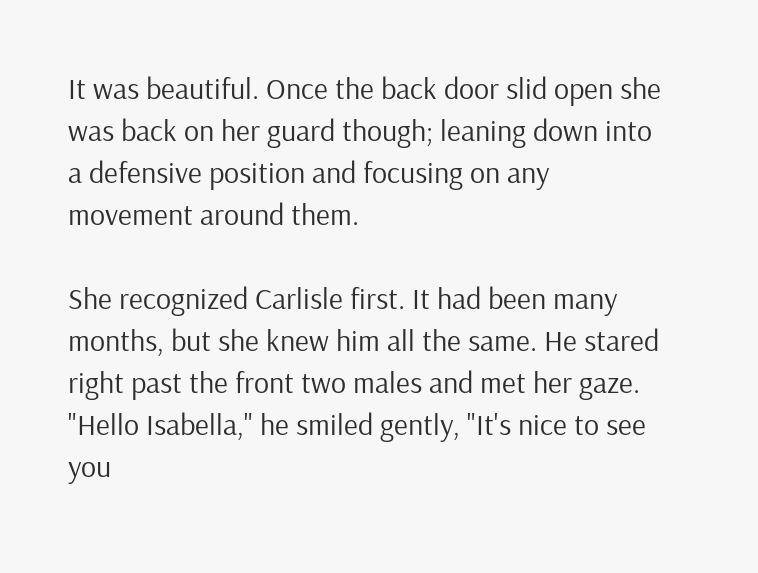It was beautiful. Once the back door slid open she was back on her guard though; leaning down into a defensive position and focusing on any movement around them.

She recognized Carlisle first. It had been many months, but she knew him all the same. He stared right past the front two males and met her gaze. "Hello Isabella," he smiled gently, "It's nice to see you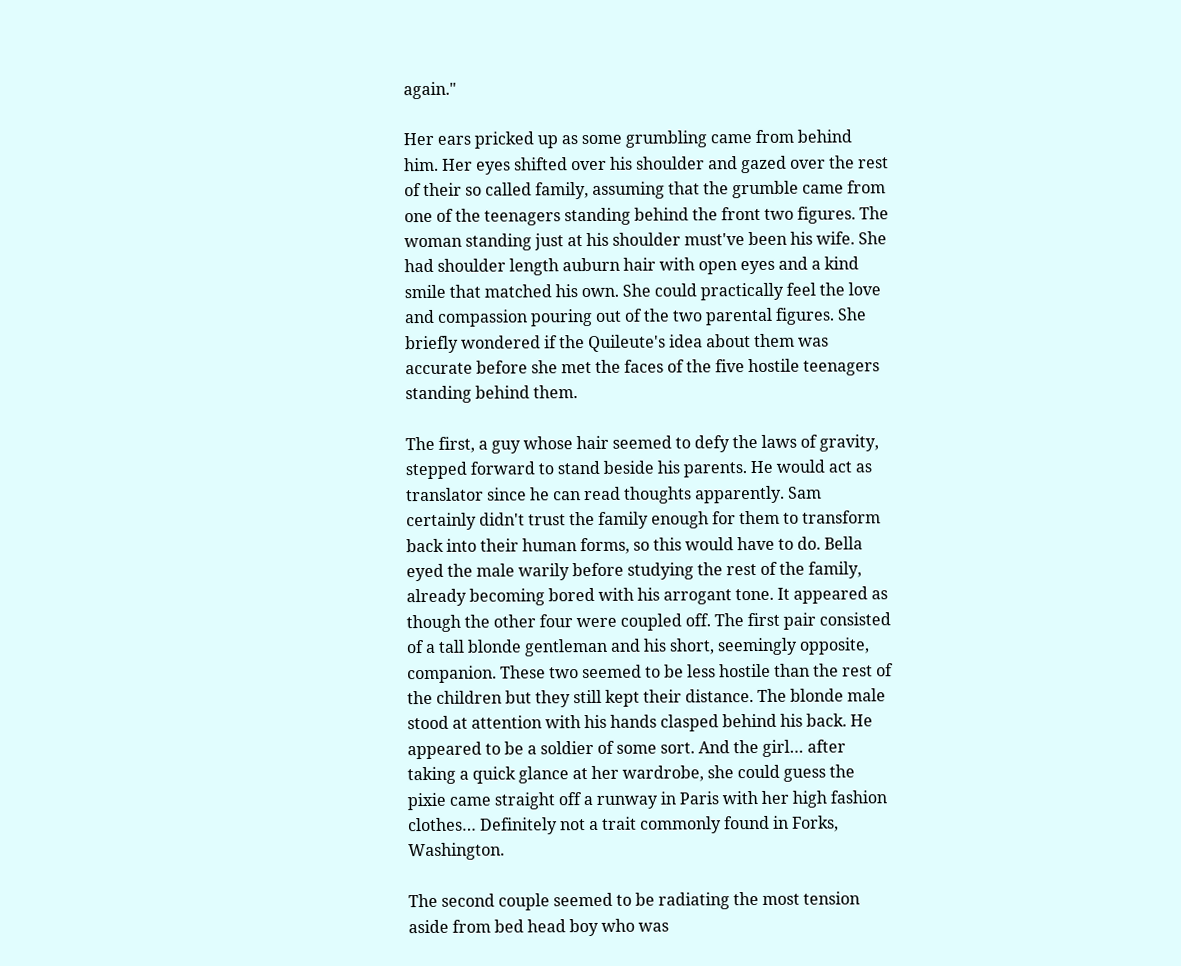again."

Her ears pricked up as some grumbling came from behind him. Her eyes shifted over his shoulder and gazed over the rest of their so called family, assuming that the grumble came from one of the teenagers standing behind the front two figures. The woman standing just at his shoulder must've been his wife. She had shoulder length auburn hair with open eyes and a kind smile that matched his own. She could practically feel the love and compassion pouring out of the two parental figures. She briefly wondered if the Quileute's idea about them was accurate before she met the faces of the five hostile teenagers standing behind them.

The first, a guy whose hair seemed to defy the laws of gravity, stepped forward to stand beside his parents. He would act as translator since he can read thoughts apparently. Sam certainly didn't trust the family enough for them to transform back into their human forms, so this would have to do. Bella eyed the male warily before studying the rest of the family, already becoming bored with his arrogant tone. It appeared as though the other four were coupled off. The first pair consisted of a tall blonde gentleman and his short, seemingly opposite, companion. These two seemed to be less hostile than the rest of the children but they still kept their distance. The blonde male stood at attention with his hands clasped behind his back. He appeared to be a soldier of some sort. And the girl… after taking a quick glance at her wardrobe, she could guess the pixie came straight off a runway in Paris with her high fashion clothes… Definitely not a trait commonly found in Forks, Washington.

The second couple seemed to be radiating the most tension aside from bed head boy who was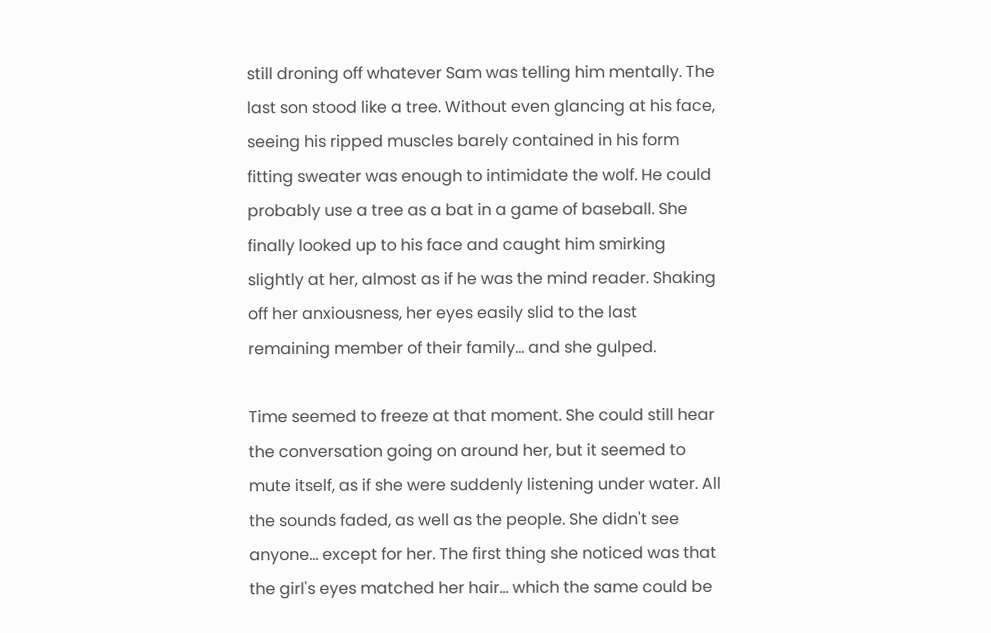still droning off whatever Sam was telling him mentally. The last son stood like a tree. Without even glancing at his face, seeing his ripped muscles barely contained in his form fitting sweater was enough to intimidate the wolf. He could probably use a tree as a bat in a game of baseball. She finally looked up to his face and caught him smirking slightly at her, almost as if he was the mind reader. Shaking off her anxiousness, her eyes easily slid to the last remaining member of their family… and she gulped.

Time seemed to freeze at that moment. She could still hear the conversation going on around her, but it seemed to mute itself, as if she were suddenly listening under water. All the sounds faded, as well as the people. She didn't see anyone… except for her. The first thing she noticed was that the girl's eyes matched her hair… which the same could be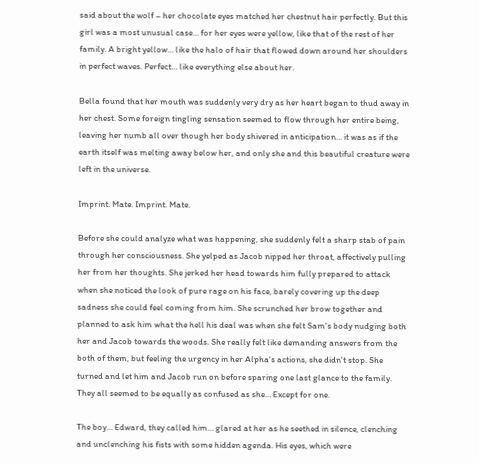said about the wolf – her chocolate eyes matched her chestnut hair perfectly. But this girl was a most unusual case… for her eyes were yellow, like that of the rest of her family. A bright yellow… like the halo of hair that flowed down around her shoulders in perfect waves. Perfect… like everything else about her.

Bella found that her mouth was suddenly very dry as her heart began to thud away in her chest. Some foreign tingling sensation seemed to flow through her entire being, leaving her numb all over though her body shivered in anticipation… it was as if the earth itself was melting away below her, and only she and this beautiful creature were left in the universe.

Imprint. Mate. Imprint. Mate.

Before she could analyze what was happening, she suddenly felt a sharp stab of pain through her consciousness. She yelped as Jacob nipped her throat, affectively pulling her from her thoughts. She jerked her head towards him fully prepared to attack when she noticed the look of pure rage on his face, barely covering up the deep sadness she could feel coming from him. She scrunched her brow together and planned to ask him what the hell his deal was when she felt Sam's body nudging both her and Jacob towards the woods. She really felt like demanding answers from the both of them, but feeling the urgency in her Alpha's actions, she didn't stop. She turned and let him and Jacob run on before sparing one last glance to the family. They all seemed to be equally as confused as she… Except for one.

The boy… Edward, they called him… glared at her as he seethed in silence, clenching and unclenching his fists with some hidden agenda. His eyes, which were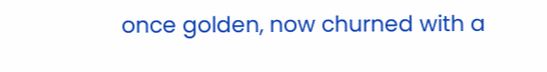once golden, now churned with a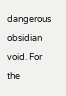dangerous obsidian void. For the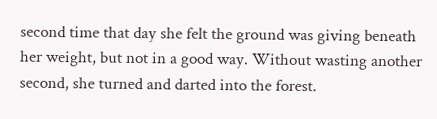second time that day she felt the ground was giving beneath her weight, but not in a good way. Without wasting another second, she turned and darted into the forest.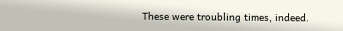These were troubling times, indeed.